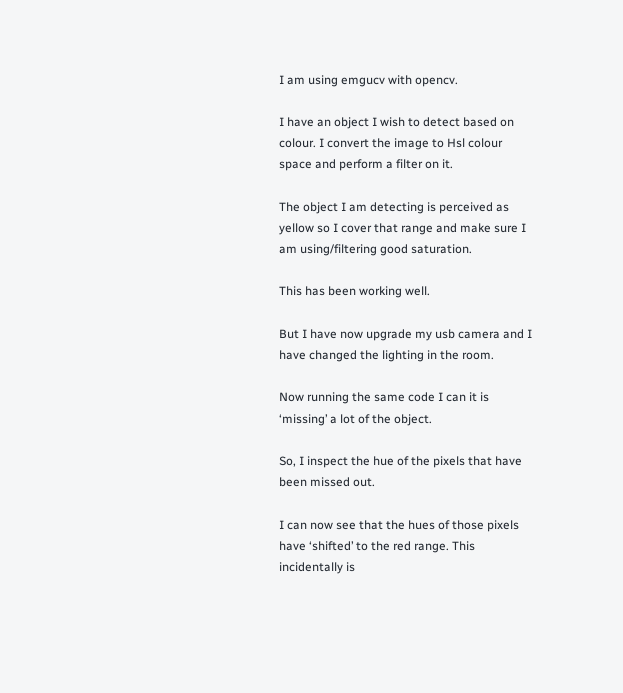I am using emgucv with opencv.

I have an object I wish to detect based on colour. I convert the image to Hsl colour space and perform a filter on it.

The object I am detecting is perceived as yellow so I cover that range and make sure I am using/filtering good saturation.

This has been working well.

But I have now upgrade my usb camera and I have changed the lighting in the room.

Now running the same code I can it is ‘missing’ a lot of the object.

So, I inspect the hue of the pixels that have been missed out.

I can now see that the hues of those pixels have ‘shifted’ to the red range. This incidentally is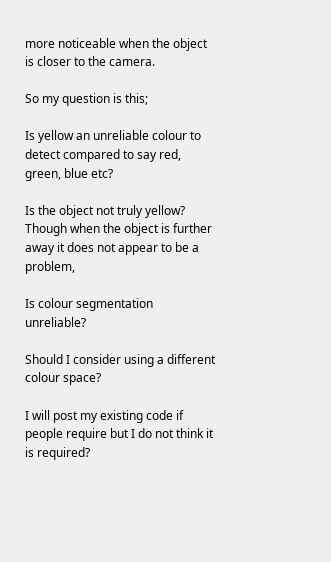more noticeable when the object is closer to the camera.

So my question is this;

Is yellow an unreliable colour to detect compared to say red, green, blue etc?

Is the object not truly yellow? Though when the object is further away it does not appear to be a problem,

Is colour segmentation unreliable?

Should I consider using a different colour space?

I will post my existing code if people require but I do not think it is required?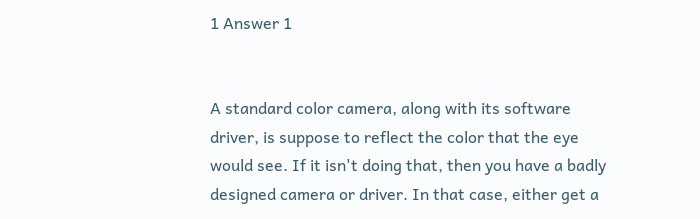1 Answer 1


A standard color camera, along with its software driver, is suppose to reflect the color that the eye would see. If it isn't doing that, then you have a badly designed camera or driver. In that case, either get a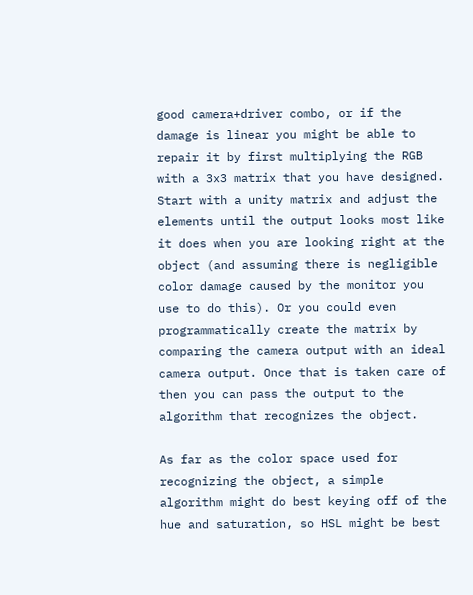good camera+driver combo, or if the damage is linear you might be able to repair it by first multiplying the RGB with a 3x3 matrix that you have designed. Start with a unity matrix and adjust the elements until the output looks most like it does when you are looking right at the object (and assuming there is negligible color damage caused by the monitor you use to do this). Or you could even programmatically create the matrix by comparing the camera output with an ideal camera output. Once that is taken care of then you can pass the output to the algorithm that recognizes the object.

As far as the color space used for recognizing the object, a simple algorithm might do best keying off of the hue and saturation, so HSL might be best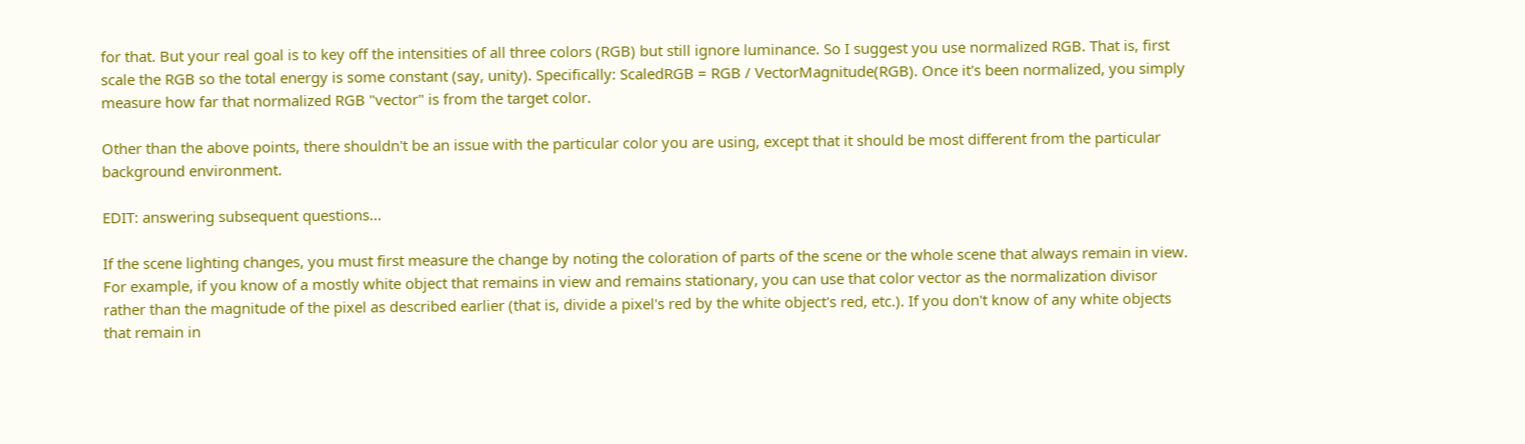for that. But your real goal is to key off the intensities of all three colors (RGB) but still ignore luminance. So I suggest you use normalized RGB. That is, first scale the RGB so the total energy is some constant (say, unity). Specifically: ScaledRGB = RGB / VectorMagnitude(RGB). Once it's been normalized, you simply measure how far that normalized RGB "vector" is from the target color.

Other than the above points, there shouldn't be an issue with the particular color you are using, except that it should be most different from the particular background environment.

EDIT: answering subsequent questions...

If the scene lighting changes, you must first measure the change by noting the coloration of parts of the scene or the whole scene that always remain in view. For example, if you know of a mostly white object that remains in view and remains stationary, you can use that color vector as the normalization divisor rather than the magnitude of the pixel as described earlier (that is, divide a pixel's red by the white object's red, etc.). If you don't know of any white objects that remain in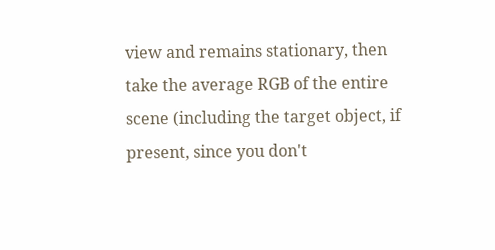view and remains stationary, then take the average RGB of the entire scene (including the target object, if present, since you don't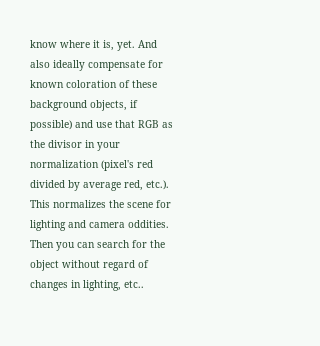know where it is, yet. And also ideally compensate for known coloration of these background objects, if possible) and use that RGB as the divisor in your normalization (pixel's red divided by average red, etc.). This normalizes the scene for lighting and camera oddities. Then you can search for the object without regard of changes in lighting, etc..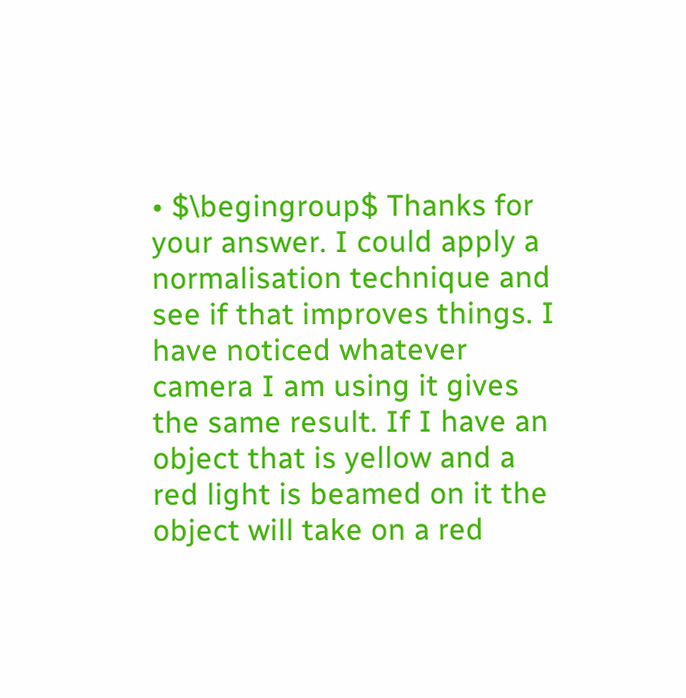• $\begingroup$ Thanks for your answer. I could apply a normalisation technique and see if that improves things. I have noticed whatever camera I am using it gives the same result. If I have an object that is yellow and a red light is beamed on it the object will take on a red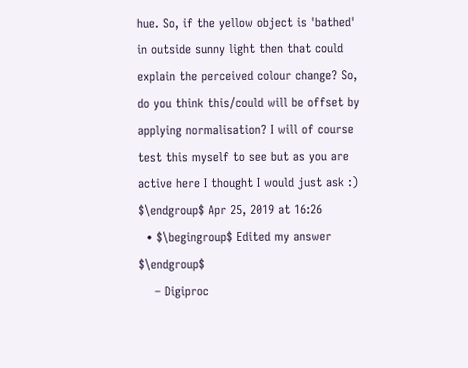hue. So, if the yellow object is 'bathed' in outside sunny light then that could explain the perceived colour change? So, do you think this/could will be offset by applying normalisation? I will of course test this myself to see but as you are active here I thought I would just ask :) $\endgroup$ Apr 25, 2019 at 16:26
  • $\begingroup$ Edited my answer $\endgroup$
    – Digiproc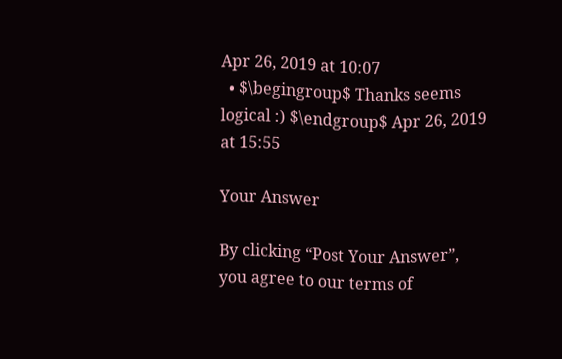Apr 26, 2019 at 10:07
  • $\begingroup$ Thanks seems logical :) $\endgroup$ Apr 26, 2019 at 15:55

Your Answer

By clicking “Post Your Answer”, you agree to our terms of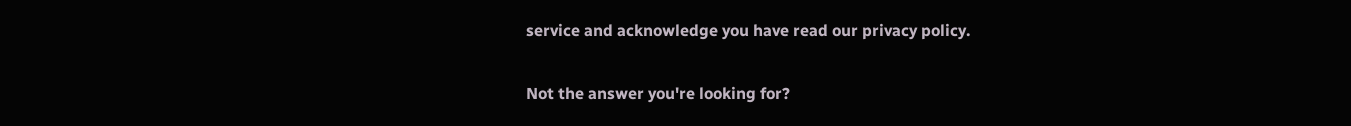service and acknowledge you have read our privacy policy.

Not the answer you're looking for?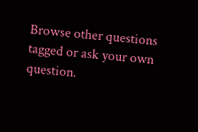Browse other questions tagged or ask your own question.